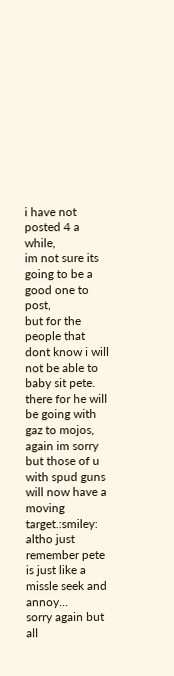i have not posted 4 a while,
im not sure its going to be a good one to post,
but for the people that dont know i will not be able to baby sit pete.
there for he will be going with gaz to mojos,
again im sorry but those of u with spud guns will now have a moving target.:smiley:
altho just remember pete is just like a missle seek and annoy…
sorry again but all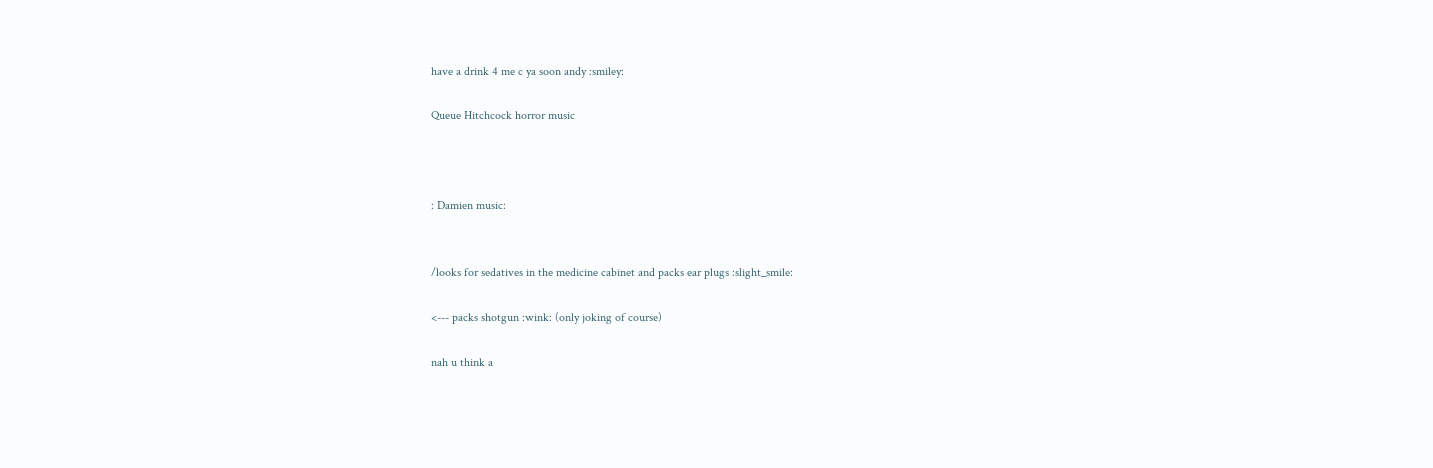have a drink 4 me c ya soon andy :smiley:

Queue Hitchcock horror music



: Damien music:


/looks for sedatives in the medicine cabinet and packs ear plugs :slight_smile:

<--- packs shotgun :wink: (only joking of course)

nah u think a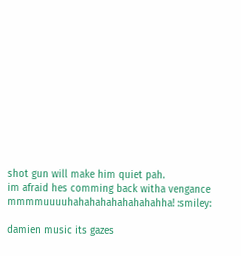shot gun will make him quiet pah.
im afraid hes comming back witha vengance
mmmmuuuuhahahahahahahahahha! :smiley:

damien music its gazes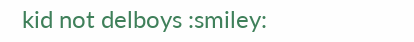kid not delboys :smiley: